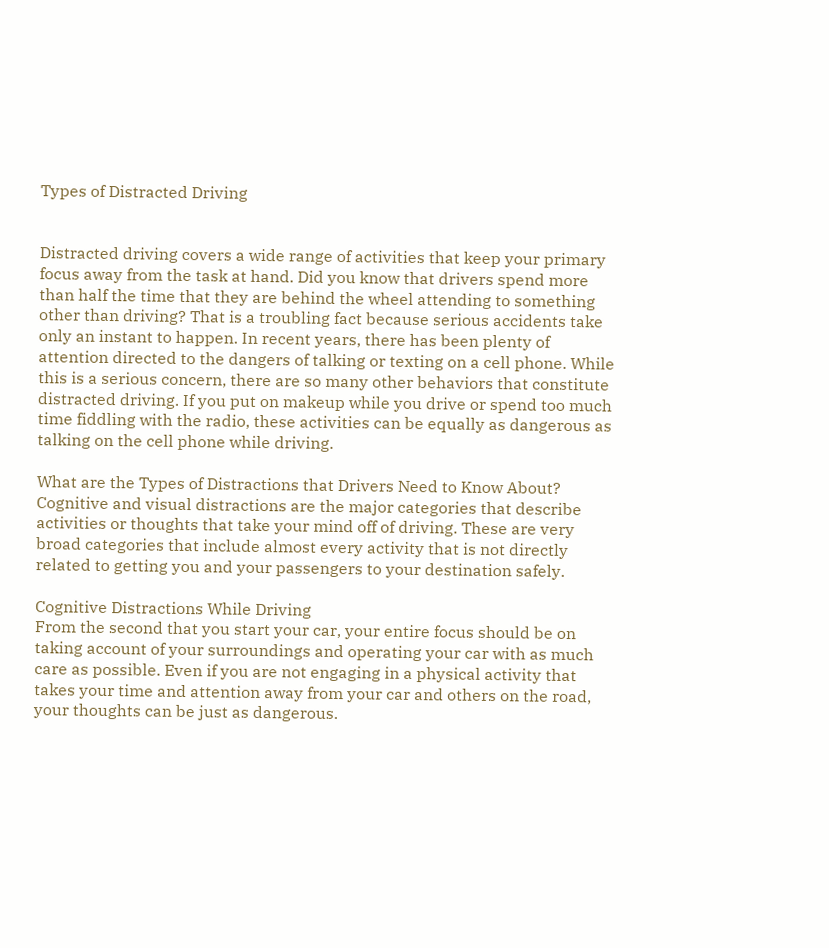Types of Distracted Driving


Distracted driving covers a wide range of activities that keep your primary focus away from the task at hand. Did you know that drivers spend more than half the time that they are behind the wheel attending to something other than driving? That is a troubling fact because serious accidents take only an instant to happen. In recent years, there has been plenty of attention directed to the dangers of talking or texting on a cell phone. While this is a serious concern, there are so many other behaviors that constitute distracted driving. If you put on makeup while you drive or spend too much time fiddling with the radio, these activities can be equally as dangerous as talking on the cell phone while driving.

What are the Types of Distractions that Drivers Need to Know About?
Cognitive and visual distractions are the major categories that describe activities or thoughts that take your mind off of driving. These are very broad categories that include almost every activity that is not directly related to getting you and your passengers to your destination safely.

Cognitive Distractions While Driving
From the second that you start your car, your entire focus should be on taking account of your surroundings and operating your car with as much care as possible. Even if you are not engaging in a physical activity that takes your time and attention away from your car and others on the road, your thoughts can be just as dangerous.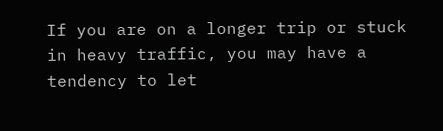If you are on a longer trip or stuck in heavy traffic, you may have a tendency to let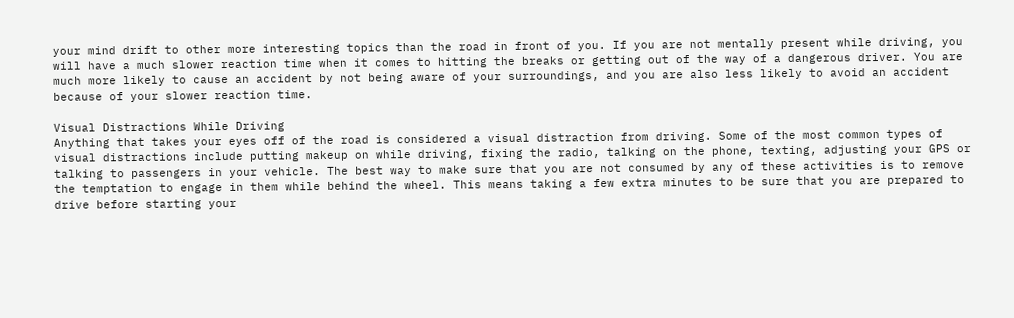your mind drift to other more interesting topics than the road in front of you. If you are not mentally present while driving, you will have a much slower reaction time when it comes to hitting the breaks or getting out of the way of a dangerous driver. You are much more likely to cause an accident by not being aware of your surroundings, and you are also less likely to avoid an accident because of your slower reaction time.

Visual Distractions While Driving
Anything that takes your eyes off of the road is considered a visual distraction from driving. Some of the most common types of visual distractions include putting makeup on while driving, fixing the radio, talking on the phone, texting, adjusting your GPS or talking to passengers in your vehicle. The best way to make sure that you are not consumed by any of these activities is to remove the temptation to engage in them while behind the wheel. This means taking a few extra minutes to be sure that you are prepared to drive before starting your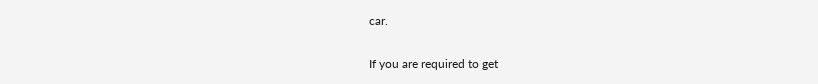car.

If you are required to get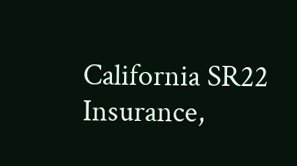California SR22 Insurance,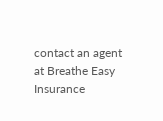contact an agent at Breathe Easy Insurance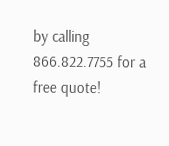by calling 866.822.7755 for a free quote!